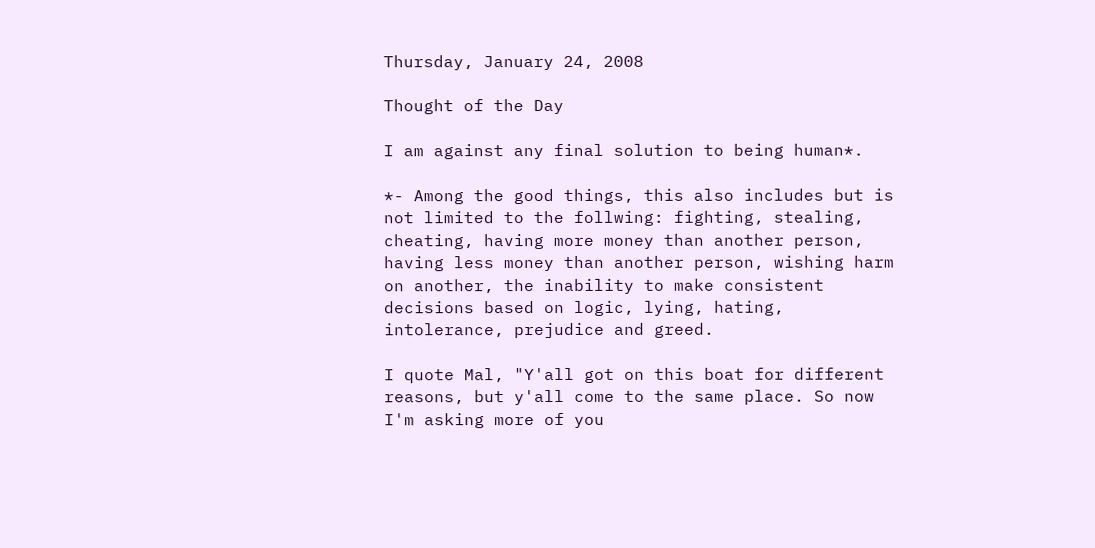Thursday, January 24, 2008

Thought of the Day

I am against any final solution to being human*.

*- Among the good things, this also includes but is not limited to the follwing: fighting, stealing, cheating, having more money than another person, having less money than another person, wishing harm on another, the inability to make consistent decisions based on logic, lying, hating, intolerance, prejudice and greed.

I quote Mal, "Y'all got on this boat for different reasons, but y'all come to the same place. So now I'm asking more of you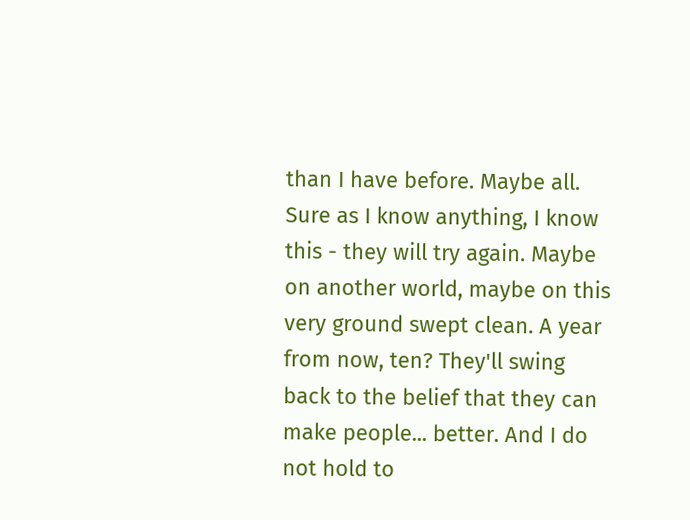than I have before. Maybe all. Sure as I know anything, I know this - they will try again. Maybe on another world, maybe on this very ground swept clean. A year from now, ten? They'll swing back to the belief that they can make people... better. And I do not hold to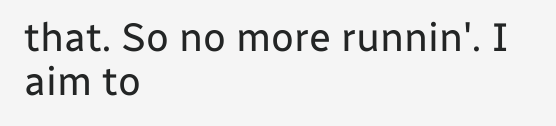that. So no more runnin'. I aim to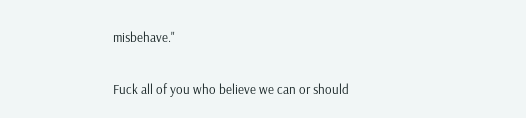misbehave."

Fuck all of you who believe we can or should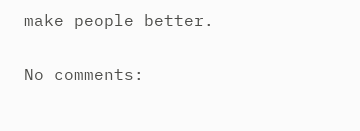make people better.

No comments: